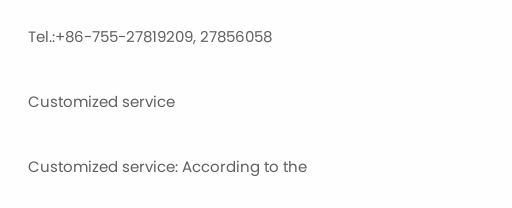Tel.:+86-755-27819209, 27856058

Customized service

Customized service: According to the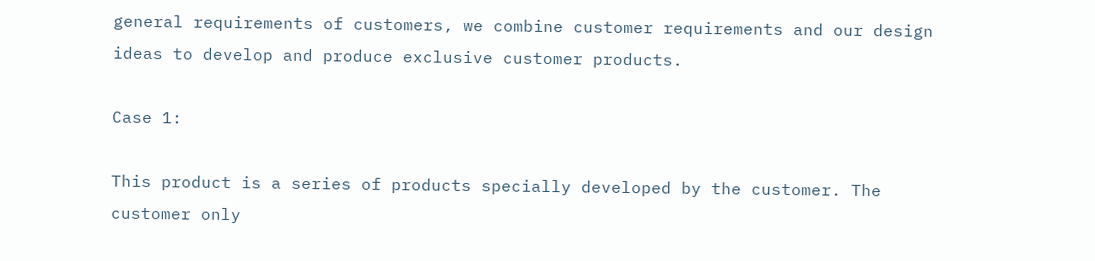general requirements of customers, we combine customer requirements and our design ideas to develop and produce exclusive customer products.

Case 1:

This product is a series of products specially developed by the customer. The customer only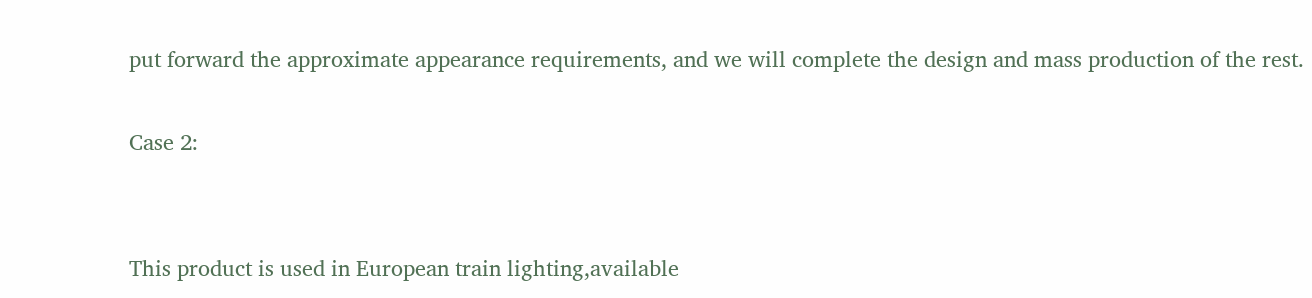put forward the approximate appearance requirements, and we will complete the design and mass production of the rest.

Case 2:


This product is used in European train lighting,available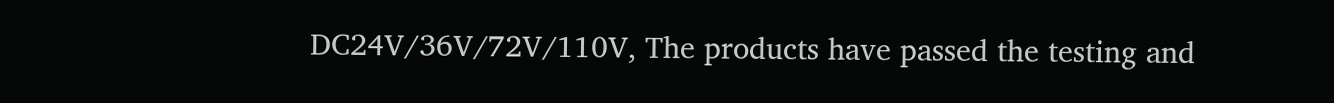DC24V/36V/72V/110V, The products have passed the testing and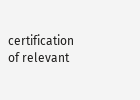certification of relevant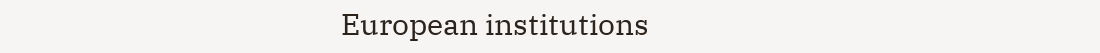European institutions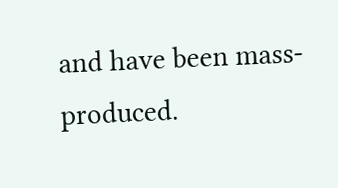and have been mass-produced.